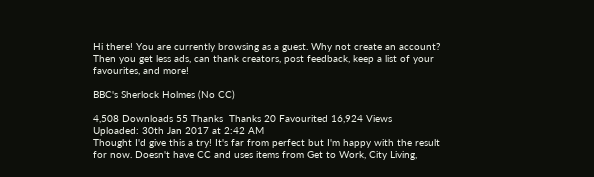Hi there! You are currently browsing as a guest. Why not create an account? Then you get less ads, can thank creators, post feedback, keep a list of your favourites, and more!

BBC's Sherlock Holmes (No CC)

4,508 Downloads 55 Thanks  Thanks 20 Favourited 16,924 Views
Uploaded: 30th Jan 2017 at 2:42 AM
Thought I'd give this a try! It's far from perfect but I'm happy with the result for now. Doesn't have CC and uses items from Get to Work, City Living,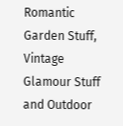Romantic Garden Stuff, Vintage Glamour Stuff and Outdoor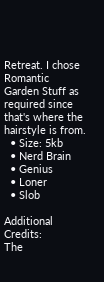Retreat. I chose Romantic Garden Stuff as required since that's where the hairstyle is from.
  • Size: 5kb
  • Nerd Brain
  • Genius
  • Loner
  • Slob

Additional Credits:
The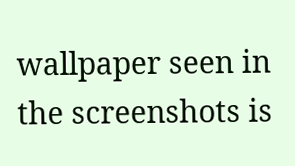wallpaper seen in the screenshots is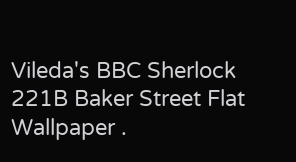Vileda's BBC Sherlock 221B Baker Street Flat Wallpaper .